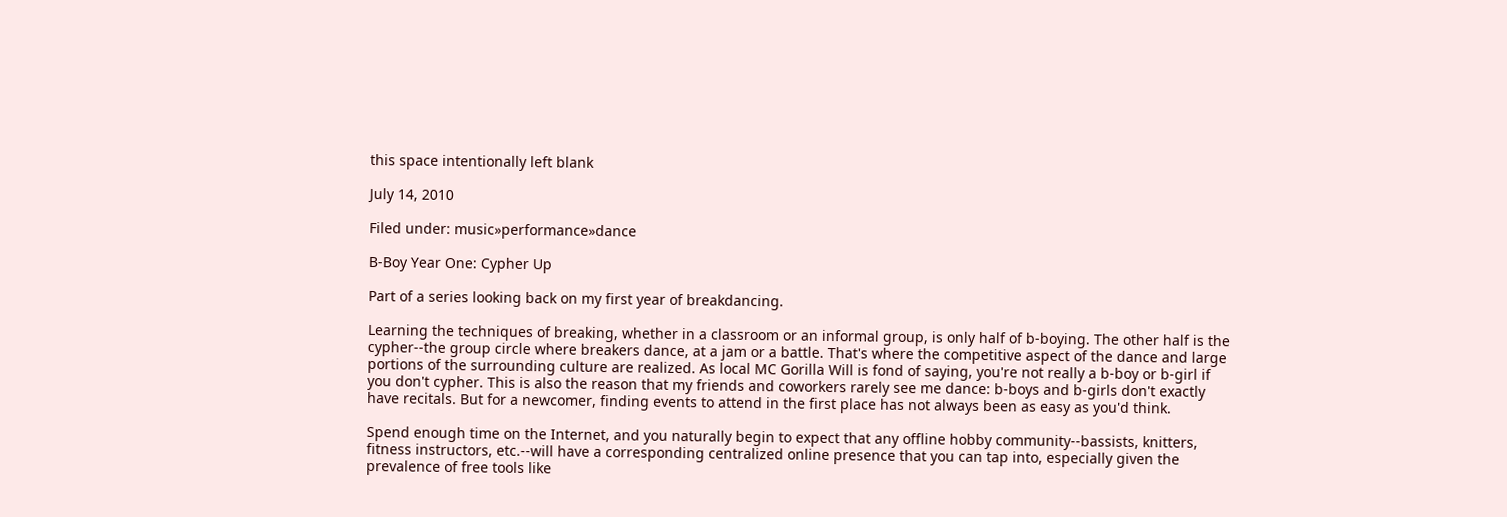this space intentionally left blank

July 14, 2010

Filed under: music»performance»dance

B-Boy Year One: Cypher Up

Part of a series looking back on my first year of breakdancing.

Learning the techniques of breaking, whether in a classroom or an informal group, is only half of b-boying. The other half is the cypher--the group circle where breakers dance, at a jam or a battle. That's where the competitive aspect of the dance and large portions of the surrounding culture are realized. As local MC Gorilla Will is fond of saying, you're not really a b-boy or b-girl if you don't cypher. This is also the reason that my friends and coworkers rarely see me dance: b-boys and b-girls don't exactly have recitals. But for a newcomer, finding events to attend in the first place has not always been as easy as you'd think.

Spend enough time on the Internet, and you naturally begin to expect that any offline hobby community--bassists, knitters, fitness instructors, etc.--will have a corresponding centralized online presence that you can tap into, especially given the prevalence of free tools like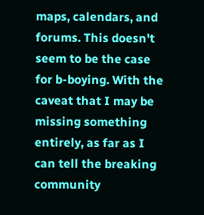maps, calendars, and forums. This doesn't seem to be the case for b-boying. With the caveat that I may be missing something entirely, as far as I can tell the breaking community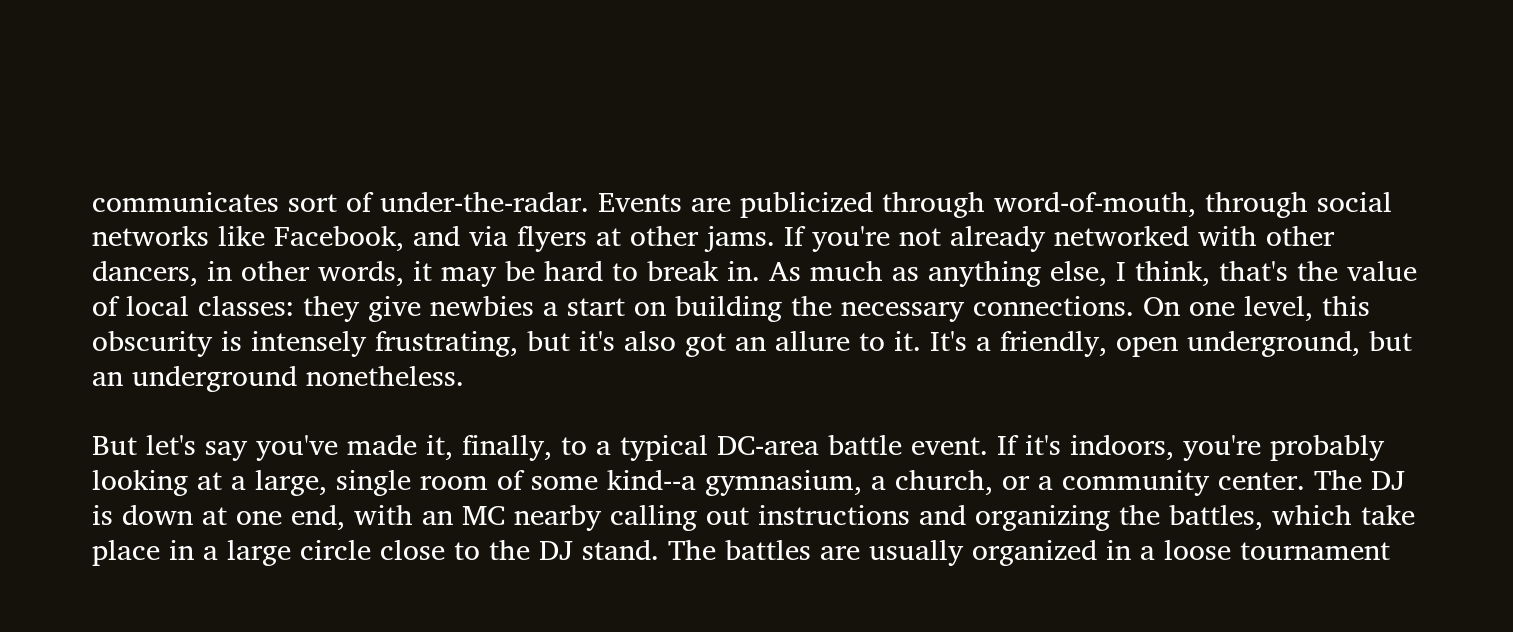communicates sort of under-the-radar. Events are publicized through word-of-mouth, through social networks like Facebook, and via flyers at other jams. If you're not already networked with other dancers, in other words, it may be hard to break in. As much as anything else, I think, that's the value of local classes: they give newbies a start on building the necessary connections. On one level, this obscurity is intensely frustrating, but it's also got an allure to it. It's a friendly, open underground, but an underground nonetheless.

But let's say you've made it, finally, to a typical DC-area battle event. If it's indoors, you're probably looking at a large, single room of some kind--a gymnasium, a church, or a community center. The DJ is down at one end, with an MC nearby calling out instructions and organizing the battles, which take place in a large circle close to the DJ stand. The battles are usually organized in a loose tournament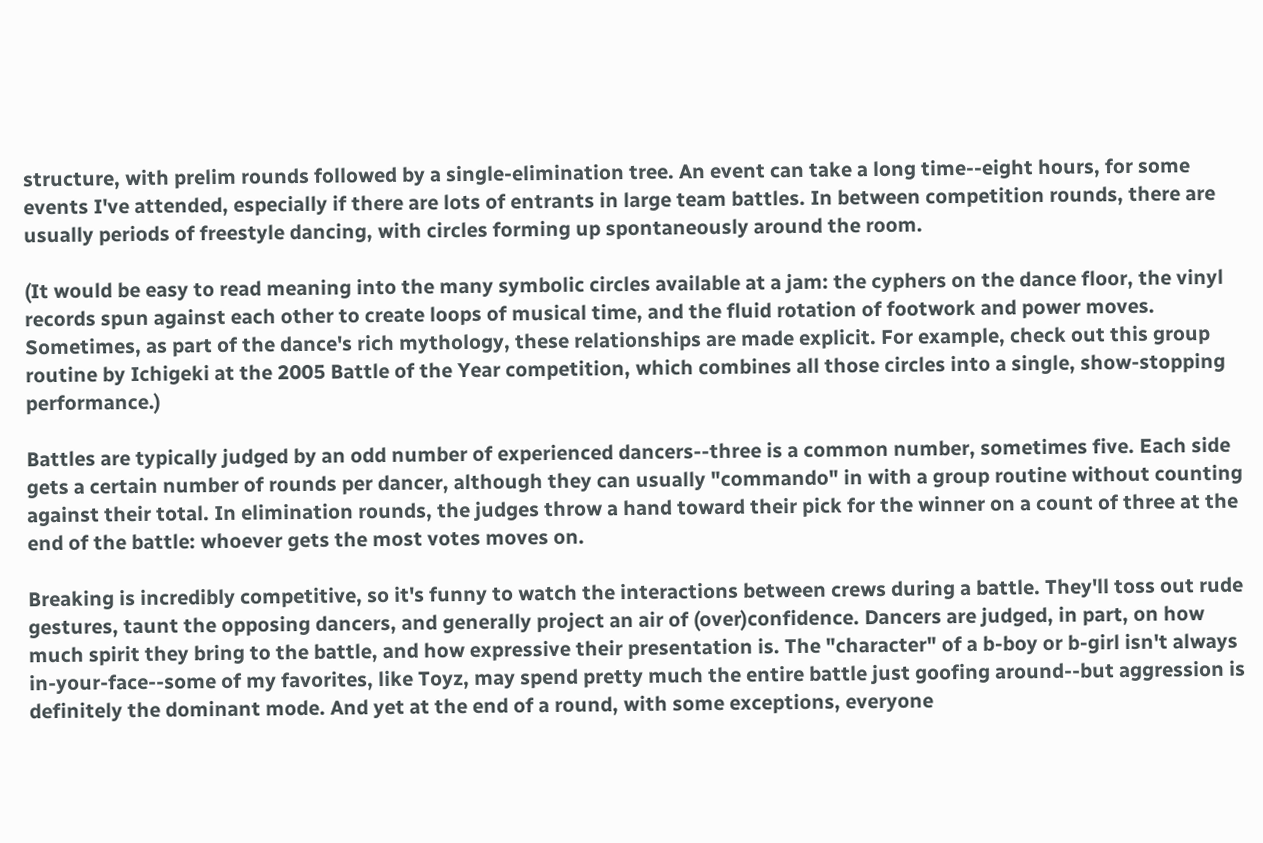structure, with prelim rounds followed by a single-elimination tree. An event can take a long time--eight hours, for some events I've attended, especially if there are lots of entrants in large team battles. In between competition rounds, there are usually periods of freestyle dancing, with circles forming up spontaneously around the room.

(It would be easy to read meaning into the many symbolic circles available at a jam: the cyphers on the dance floor, the vinyl records spun against each other to create loops of musical time, and the fluid rotation of footwork and power moves. Sometimes, as part of the dance's rich mythology, these relationships are made explicit. For example, check out this group routine by Ichigeki at the 2005 Battle of the Year competition, which combines all those circles into a single, show-stopping performance.)

Battles are typically judged by an odd number of experienced dancers--three is a common number, sometimes five. Each side gets a certain number of rounds per dancer, although they can usually "commando" in with a group routine without counting against their total. In elimination rounds, the judges throw a hand toward their pick for the winner on a count of three at the end of the battle: whoever gets the most votes moves on.

Breaking is incredibly competitive, so it's funny to watch the interactions between crews during a battle. They'll toss out rude gestures, taunt the opposing dancers, and generally project an air of (over)confidence. Dancers are judged, in part, on how much spirit they bring to the battle, and how expressive their presentation is. The "character" of a b-boy or b-girl isn't always in-your-face--some of my favorites, like Toyz, may spend pretty much the entire battle just goofing around--but aggression is definitely the dominant mode. And yet at the end of a round, with some exceptions, everyone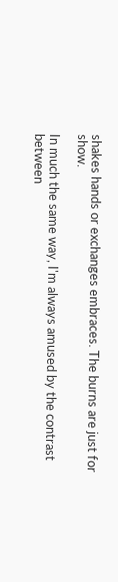shakes hands or exchanges embraces. The burns are just for show.

In much the same way, I'm always amused by the contrast between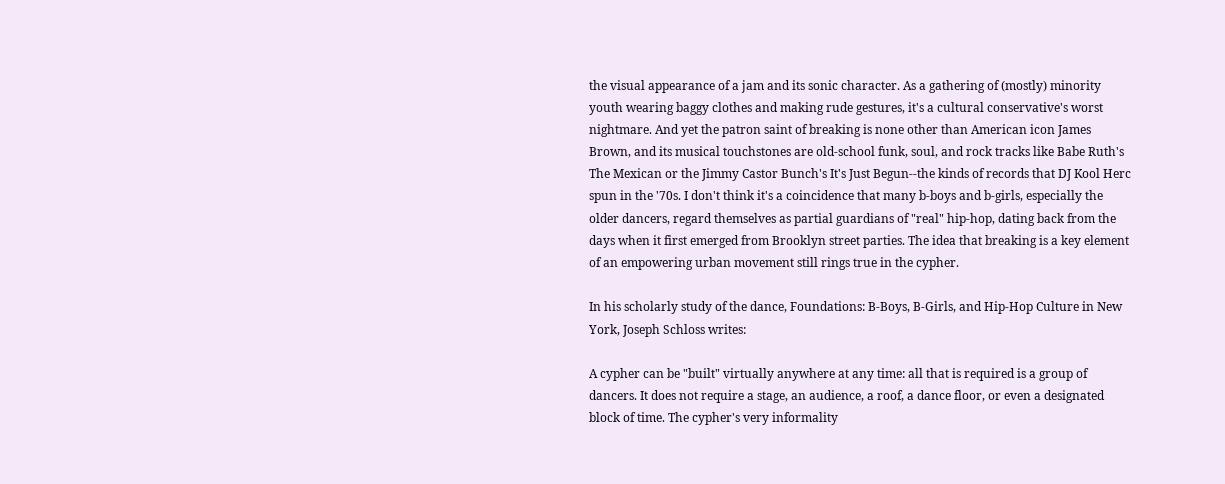the visual appearance of a jam and its sonic character. As a gathering of (mostly) minority youth wearing baggy clothes and making rude gestures, it's a cultural conservative's worst nightmare. And yet the patron saint of breaking is none other than American icon James Brown, and its musical touchstones are old-school funk, soul, and rock tracks like Babe Ruth's The Mexican or the Jimmy Castor Bunch's It's Just Begun--the kinds of records that DJ Kool Herc spun in the '70s. I don't think it's a coincidence that many b-boys and b-girls, especially the older dancers, regard themselves as partial guardians of "real" hip-hop, dating back from the days when it first emerged from Brooklyn street parties. The idea that breaking is a key element of an empowering urban movement still rings true in the cypher.

In his scholarly study of the dance, Foundations: B-Boys, B-Girls, and Hip-Hop Culture in New York, Joseph Schloss writes:

A cypher can be "built" virtually anywhere at any time: all that is required is a group of dancers. It does not require a stage, an audience, a roof, a dance floor, or even a designated block of time. The cypher's very informality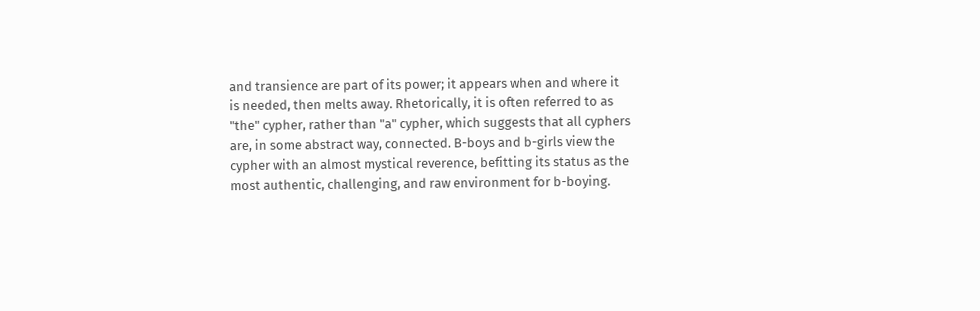and transience are part of its power; it appears when and where it is needed, then melts away. Rhetorically, it is often referred to as "the" cypher, rather than "a" cypher, which suggests that all cyphers are, in some abstract way, connected. B-boys and b-girls view the cypher with an almost mystical reverence, befitting its status as the most authentic, challenging, and raw environment for b-boying.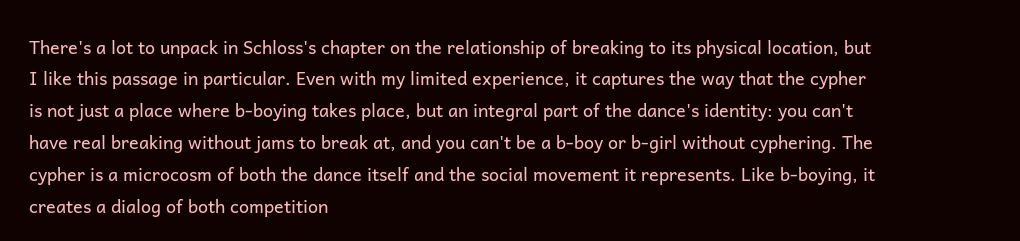There's a lot to unpack in Schloss's chapter on the relationship of breaking to its physical location, but I like this passage in particular. Even with my limited experience, it captures the way that the cypher is not just a place where b-boying takes place, but an integral part of the dance's identity: you can't have real breaking without jams to break at, and you can't be a b-boy or b-girl without cyphering. The cypher is a microcosm of both the dance itself and the social movement it represents. Like b-boying, it creates a dialog of both competition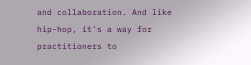and collaboration. And like hip-hop, it's a way for practitioners to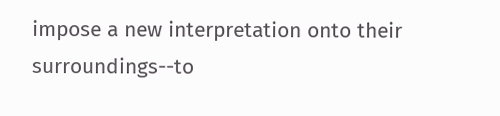impose a new interpretation onto their surroundings--to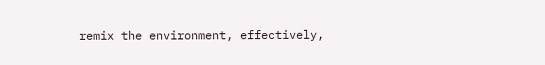remix the environment, effectively,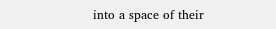into a space of their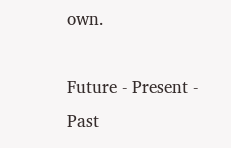own.

Future - Present - Past